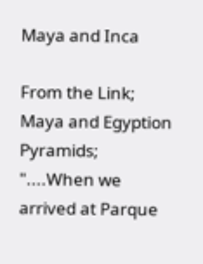Maya and Inca

From the Link; Maya and Egyption Pyramids; "....When we arrived at Parque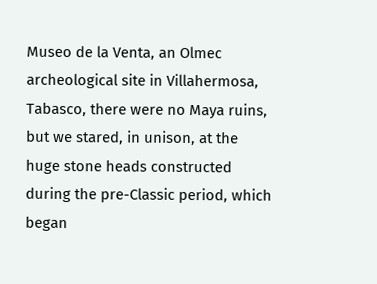Museo de la Venta, an Olmec archeological site in Villahermosa, Tabasco, there were no Maya ruins, but we stared, in unison, at the huge stone heads constructed during the pre-Classic period, which began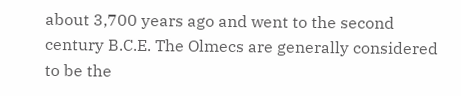about 3,700 years ago and went to the second century B.C.E. The Olmecs are generally considered to be the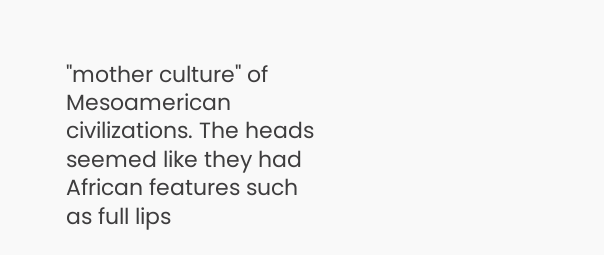"mother culture" of Mesoamerican civilizations. The heads seemed like they had African features such as full lips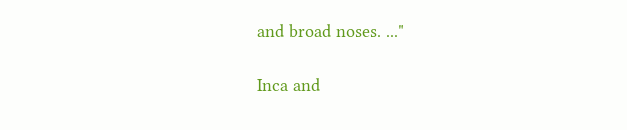and broad noses. ..."

Inca and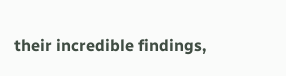their incredible findings,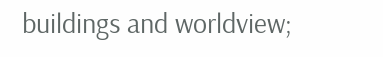buildings and worldview;